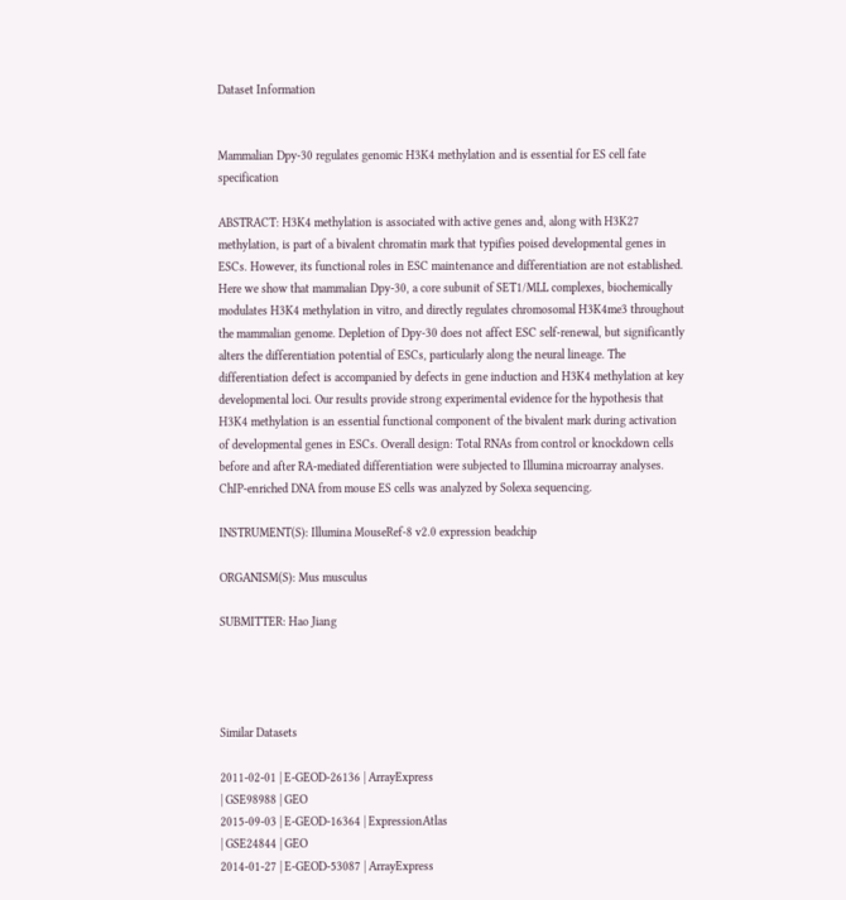Dataset Information


Mammalian Dpy-30 regulates genomic H3K4 methylation and is essential for ES cell fate specification

ABSTRACT: H3K4 methylation is associated with active genes and, along with H3K27 methylation, is part of a bivalent chromatin mark that typifies poised developmental genes in ESCs. However, its functional roles in ESC maintenance and differentiation are not established. Here we show that mammalian Dpy-30, a core subunit of SET1/MLL complexes, biochemically modulates H3K4 methylation in vitro, and directly regulates chromosomal H3K4me3 throughout the mammalian genome. Depletion of Dpy-30 does not affect ESC self-renewal, but significantly alters the differentiation potential of ESCs, particularly along the neural lineage. The differentiation defect is accompanied by defects in gene induction and H3K4 methylation at key developmental loci. Our results provide strong experimental evidence for the hypothesis that H3K4 methylation is an essential functional component of the bivalent mark during activation of developmental genes in ESCs. Overall design: Total RNAs from control or knockdown cells before and after RA-mediated differentiation were subjected to Illumina microarray analyses. ChIP-enriched DNA from mouse ES cells was analyzed by Solexa sequencing.

INSTRUMENT(S): Illumina MouseRef-8 v2.0 expression beadchip

ORGANISM(S): Mus musculus

SUBMITTER: Hao Jiang




Similar Datasets

2011-02-01 | E-GEOD-26136 | ArrayExpress
| GSE98988 | GEO
2015-09-03 | E-GEOD-16364 | ExpressionAtlas
| GSE24844 | GEO
2014-01-27 | E-GEOD-53087 | ArrayExpress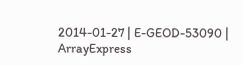2014-01-27 | E-GEOD-53090 | ArrayExpress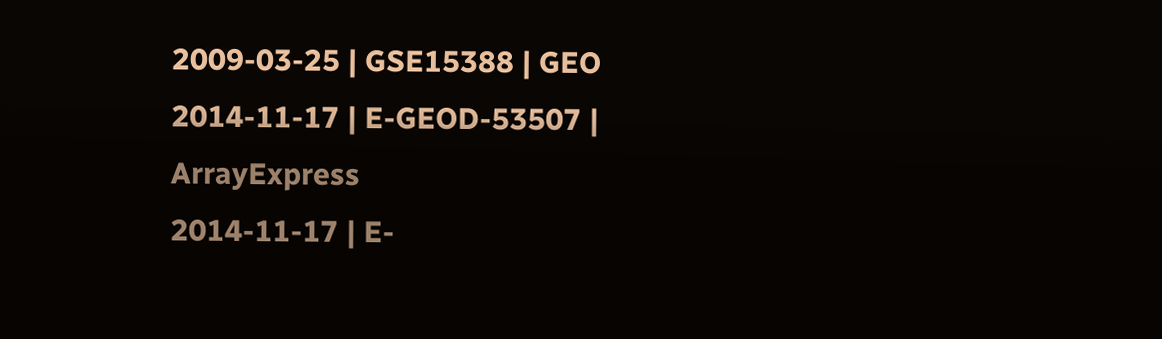2009-03-25 | GSE15388 | GEO
2014-11-17 | E-GEOD-53507 | ArrayExpress
2014-11-17 | E-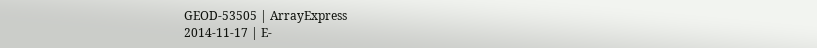GEOD-53505 | ArrayExpress
2014-11-17 | E-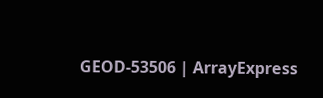GEOD-53506 | ArrayExpress